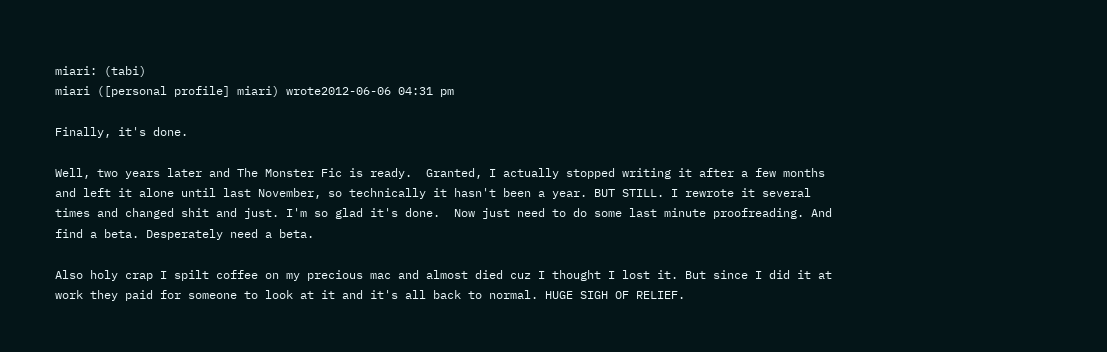miari: (tabi)
miari ([personal profile] miari) wrote2012-06-06 04:31 pm

Finally, it's done.

Well, two years later and The Monster Fic is ready.  Granted, I actually stopped writing it after a few months and left it alone until last November, so technically it hasn't been a year. BUT STILL. I rewrote it several times and changed shit and just. I'm so glad it's done.  Now just need to do some last minute proofreading. And find a beta. Desperately need a beta.

Also holy crap I spilt coffee on my precious mac and almost died cuz I thought I lost it. But since I did it at work they paid for someone to look at it and it's all back to normal. HUGE SIGH OF RELIEF.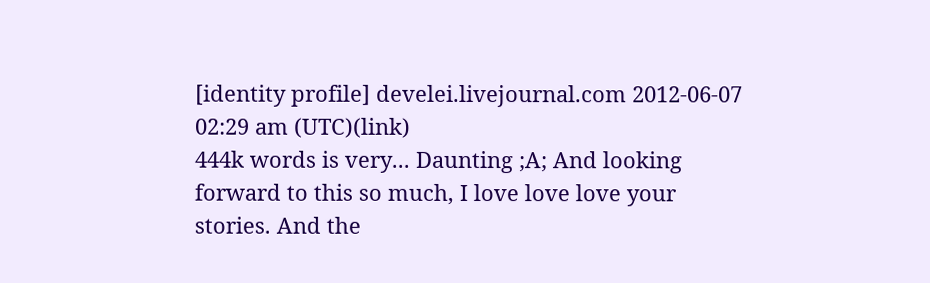[identity profile] develei.livejournal.com 2012-06-07 02:29 am (UTC)(link)
444k words is very... Daunting ;A; And looking forward to this so much, I love love love your stories. And the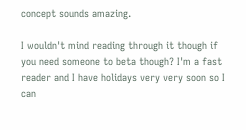concept sounds amazing.

I wouldn't mind reading through it though if you need someone to beta though? I'm a fast reader and I have holidays very very soon so I can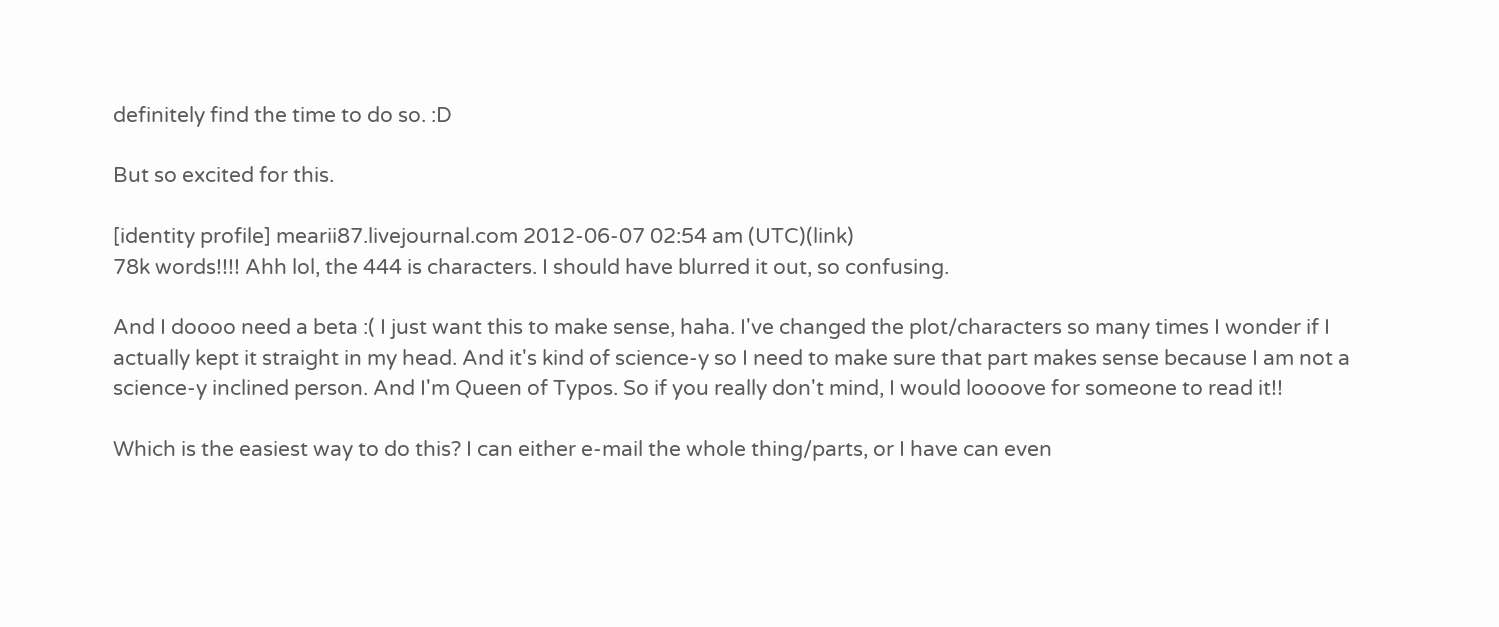definitely find the time to do so. :D

But so excited for this.

[identity profile] mearii87.livejournal.com 2012-06-07 02:54 am (UTC)(link)
78k words!!!! Ahh lol, the 444 is characters. I should have blurred it out, so confusing.

And I doooo need a beta :( I just want this to make sense, haha. I've changed the plot/characters so many times I wonder if I actually kept it straight in my head. And it's kind of science-y so I need to make sure that part makes sense because I am not a science-y inclined person. And I'm Queen of Typos. So if you really don't mind, I would loooove for someone to read it!!

Which is the easiest way to do this? I can either e-mail the whole thing/parts, or I have can even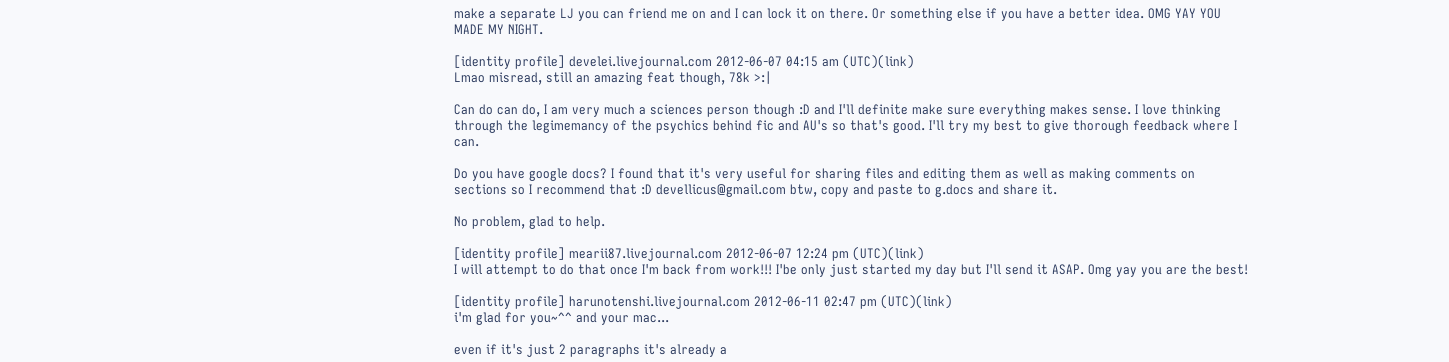make a separate LJ you can friend me on and I can lock it on there. Or something else if you have a better idea. OMG YAY YOU MADE MY NIGHT.

[identity profile] develei.livejournal.com 2012-06-07 04:15 am (UTC)(link)
Lmao misread, still an amazing feat though, 78k >:|

Can do can do, I am very much a sciences person though :D and I'll definite make sure everything makes sense. I love thinking through the legimemancy of the psychics behind fic and AU's so that's good. I'll try my best to give thorough feedback where I can.

Do you have google docs? I found that it's very useful for sharing files and editing them as well as making comments on sections so I recommend that :D devellicus@gmail.com btw, copy and paste to g.docs and share it.

No problem, glad to help.

[identity profile] mearii87.livejournal.com 2012-06-07 12:24 pm (UTC)(link)
I will attempt to do that once I'm back from work!!! I'be only just started my day but I'll send it ASAP. Omg yay you are the best!

[identity profile] harunotenshi.livejournal.com 2012-06-11 02:47 pm (UTC)(link)
i'm glad for you~^^ and your mac...

even if it's just 2 paragraphs it's already a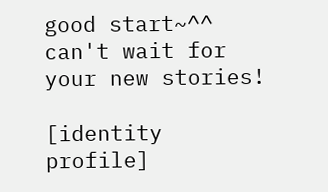good start~^^ can't wait for your new stories!

[identity profile]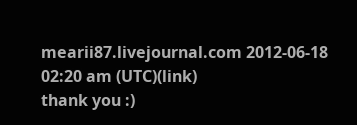mearii87.livejournal.com 2012-06-18 02:20 am (UTC)(link)
thank you :)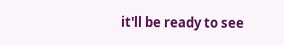it'll be ready to see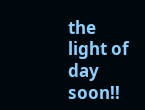the light of day soon!!